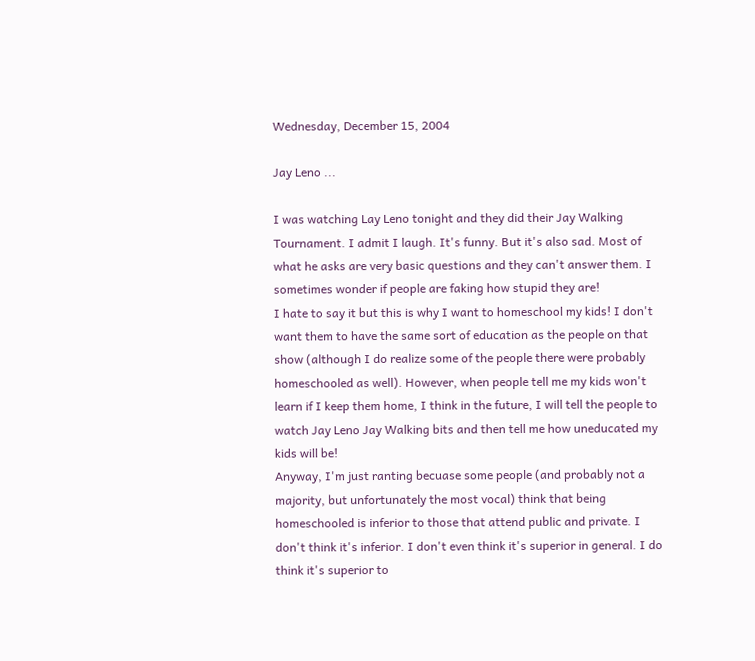Wednesday, December 15, 2004

Jay Leno ...

I was watching Lay Leno tonight and they did their Jay Walking Tournament. I admit I laugh. It's funny. But it's also sad. Most of what he asks are very basic questions and they can't answer them. I sometimes wonder if people are faking how stupid they are!
I hate to say it but this is why I want to homeschool my kids! I don't want them to have the same sort of education as the people on that show (although I do realize some of the people there were probably homeschooled as well). However, when people tell me my kids won't learn if I keep them home, I think in the future, I will tell the people to watch Jay Leno Jay Walking bits and then tell me how uneducated my kids will be!
Anyway, I'm just ranting becuase some people (and probably not a majority, but unfortunately the most vocal) think that being homeschooled is inferior to those that attend public and private. I don't think it's inferior. I don't even think it's superior in general. I do think it's superior to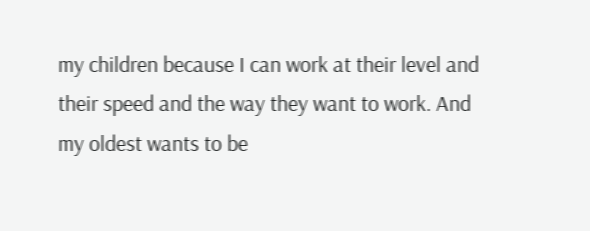my children because I can work at their level and their speed and the way they want to work. And my oldest wants to be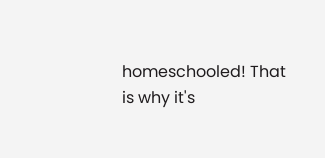homeschooled! That is why it's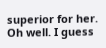superior for her.
Oh well. I guess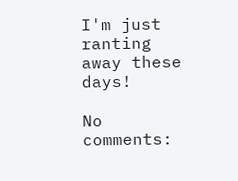I'm just ranting away these days!

No comments: